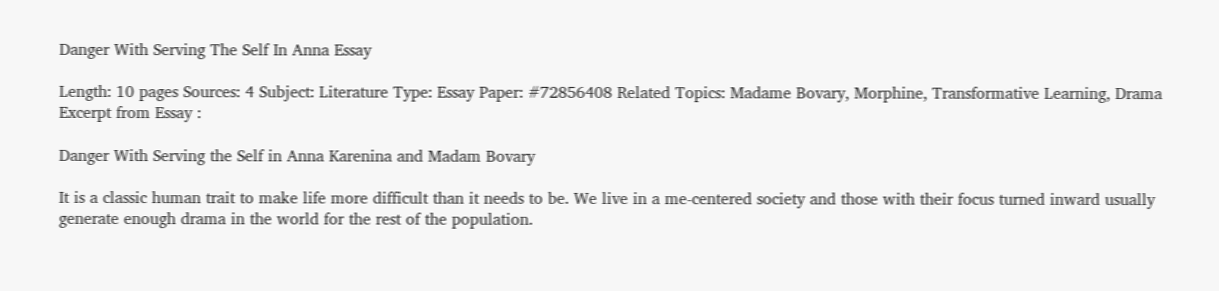Danger With Serving The Self In Anna Essay

Length: 10 pages Sources: 4 Subject: Literature Type: Essay Paper: #72856408 Related Topics: Madame Bovary, Morphine, Transformative Learning, Drama
Excerpt from Essay :

Danger With Serving the Self in Anna Karenina and Madam Bovary

It is a classic human trait to make life more difficult than it needs to be. We live in a me-centered society and those with their focus turned inward usually generate enough drama in the world for the rest of the population.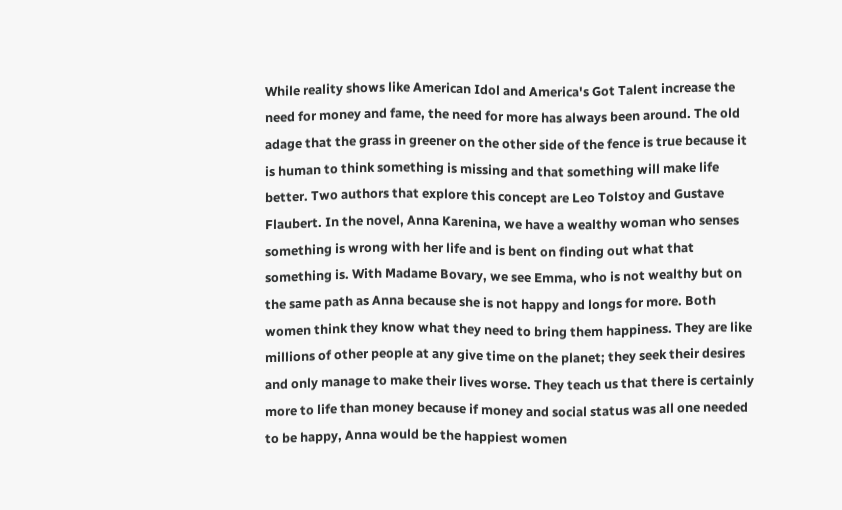While reality shows like American Idol and America's Got Talent increase the need for money and fame, the need for more has always been around. The old adage that the grass in greener on the other side of the fence is true because it is human to think something is missing and that something will make life better. Two authors that explore this concept are Leo Tolstoy and Gustave Flaubert. In the novel, Anna Karenina, we have a wealthy woman who senses something is wrong with her life and is bent on finding out what that something is. With Madame Bovary, we see Emma, who is not wealthy but on the same path as Anna because she is not happy and longs for more. Both women think they know what they need to bring them happiness. They are like millions of other people at any give time on the planet; they seek their desires and only manage to make their lives worse. They teach us that there is certainly more to life than money because if money and social status was all one needed to be happy, Anna would be the happiest women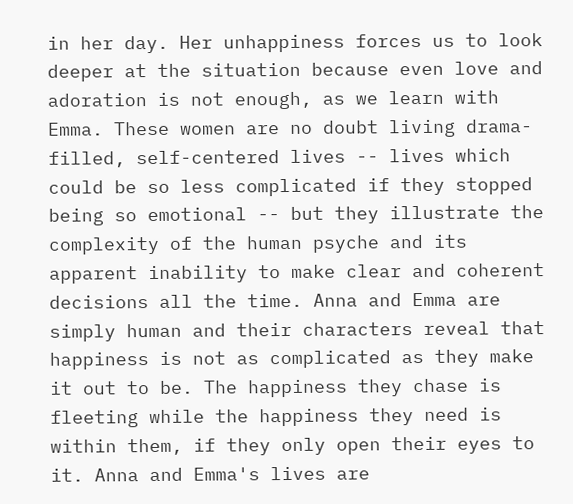in her day. Her unhappiness forces us to look deeper at the situation because even love and adoration is not enough, as we learn with Emma. These women are no doubt living drama-filled, self-centered lives -- lives which could be so less complicated if they stopped being so emotional -- but they illustrate the complexity of the human psyche and its apparent inability to make clear and coherent decisions all the time. Anna and Emma are simply human and their characters reveal that happiness is not as complicated as they make it out to be. The happiness they chase is fleeting while the happiness they need is within them, if they only open their eyes to it. Anna and Emma's lives are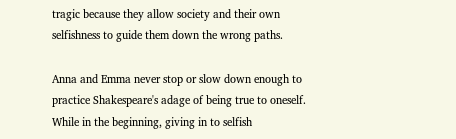tragic because they allow society and their own selfishness to guide them down the wrong paths.

Anna and Emma never stop or slow down enough to practice Shakespeare's adage of being true to oneself. While in the beginning, giving in to selfish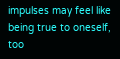impulses may feel like being true to oneself, too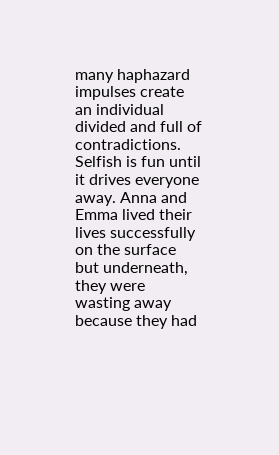many haphazard impulses create an individual divided and full of contradictions. Selfish is fun until it drives everyone away. Anna and Emma lived their lives successfully on the surface but underneath, they were wasting away because they had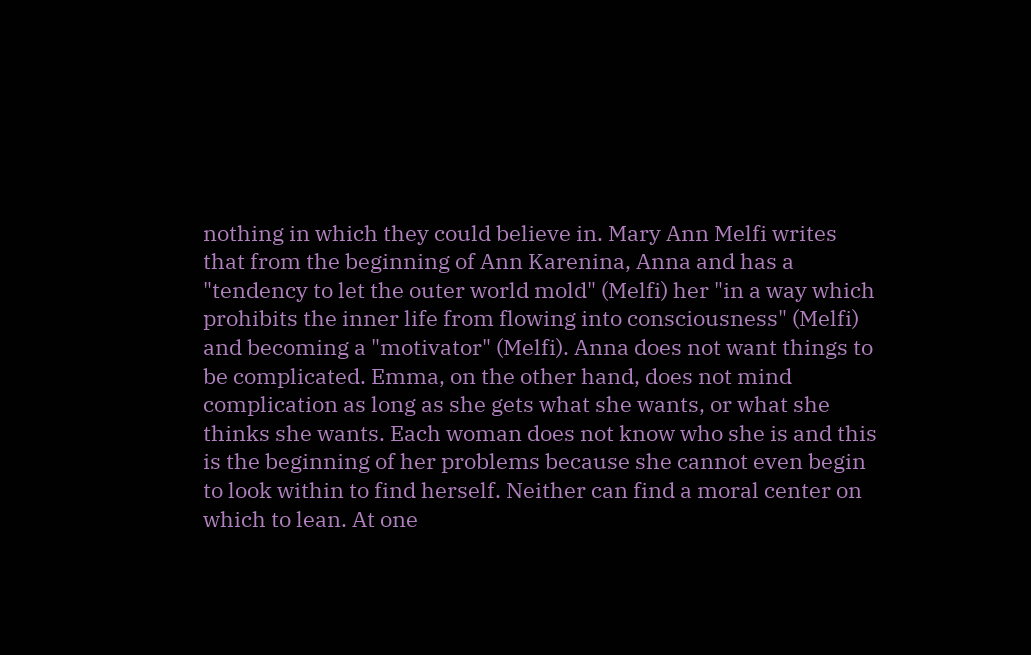nothing in which they could believe in. Mary Ann Melfi writes that from the beginning of Ann Karenina, Anna and has a "tendency to let the outer world mold" (Melfi) her "in a way which prohibits the inner life from flowing into consciousness" (Melfi) and becoming a "motivator" (Melfi). Anna does not want things to be complicated. Emma, on the other hand, does not mind complication as long as she gets what she wants, or what she thinks she wants. Each woman does not know who she is and this is the beginning of her problems because she cannot even begin to look within to find herself. Neither can find a moral center on which to lean. At one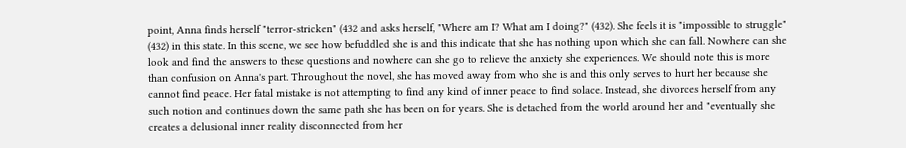point, Anna finds herself "terror-stricken" (432 and asks herself, "Where am I? What am I doing?" (432). She feels it is "impossible to struggle" (432) in this state. In this scene, we see how befuddled she is and this indicate that she has nothing upon which she can fall. Nowhere can she look and find the answers to these questions and nowhere can she go to relieve the anxiety she experiences. We should note this is more than confusion on Anna's part. Throughout the novel, she has moved away from who she is and this only serves to hurt her because she cannot find peace. Her fatal mistake is not attempting to find any kind of inner peace to find solace. Instead, she divorces herself from any such notion and continues down the same path she has been on for years. She is detached from the world around her and "eventually she creates a delusional inner reality disconnected from her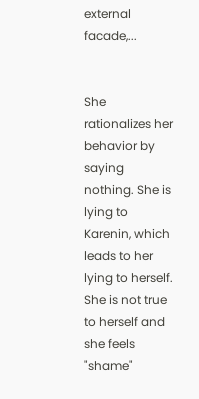external facade,...


She rationalizes her behavior by saying nothing. She is lying to Karenin, which leads to her lying to herself. She is not true to herself and she feels "shame"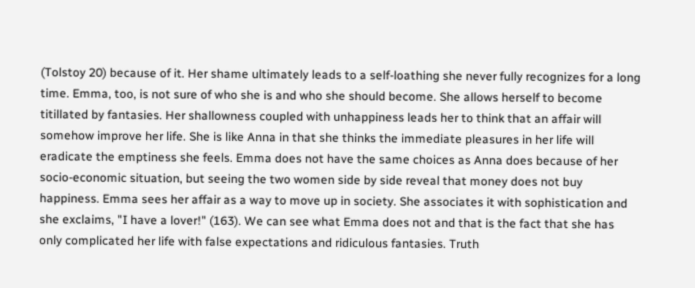(Tolstoy 20) because of it. Her shame ultimately leads to a self-loathing she never fully recognizes for a long time. Emma, too, is not sure of who she is and who she should become. She allows herself to become titillated by fantasies. Her shallowness coupled with unhappiness leads her to think that an affair will somehow improve her life. She is like Anna in that she thinks the immediate pleasures in her life will eradicate the emptiness she feels. Emma does not have the same choices as Anna does because of her socio-economic situation, but seeing the two women side by side reveal that money does not buy happiness. Emma sees her affair as a way to move up in society. She associates it with sophistication and she exclaims, "I have a lover!" (163). We can see what Emma does not and that is the fact that she has only complicated her life with false expectations and ridiculous fantasies. Truth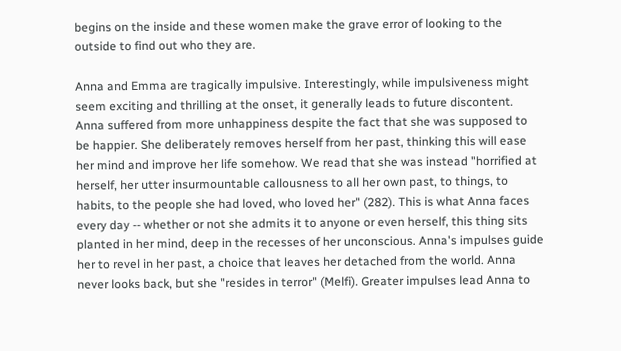begins on the inside and these women make the grave error of looking to the outside to find out who they are.

Anna and Emma are tragically impulsive. Interestingly, while impulsiveness might seem exciting and thrilling at the onset, it generally leads to future discontent. Anna suffered from more unhappiness despite the fact that she was supposed to be happier. She deliberately removes herself from her past, thinking this will ease her mind and improve her life somehow. We read that she was instead "horrified at herself, her utter insurmountable callousness to all her own past, to things, to habits, to the people she had loved, who loved her" (282). This is what Anna faces every day -- whether or not she admits it to anyone or even herself, this thing sits planted in her mind, deep in the recesses of her unconscious. Anna's impulses guide her to revel in her past, a choice that leaves her detached from the world. Anna never looks back, but she "resides in terror" (Melfi). Greater impulses lead Anna to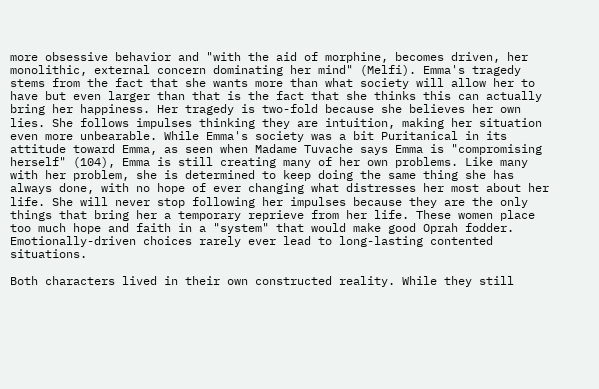more obsessive behavior and "with the aid of morphine, becomes driven, her monolithic, external concern dominating her mind" (Melfi). Emma's tragedy stems from the fact that she wants more than what society will allow her to have but even larger than that is the fact that she thinks this can actually bring her happiness. Her tragedy is two-fold because she believes her own lies. She follows impulses thinking they are intuition, making her situation even more unbearable. While Emma's society was a bit Puritanical in its attitude toward Emma, as seen when Madame Tuvache says Emma is "compromising herself" (104), Emma is still creating many of her own problems. Like many with her problem, she is determined to keep doing the same thing she has always done, with no hope of ever changing what distresses her most about her life. She will never stop following her impulses because they are the only things that bring her a temporary reprieve from her life. These women place too much hope and faith in a "system" that would make good Oprah fodder. Emotionally-driven choices rarely ever lead to long-lasting contented situations.

Both characters lived in their own constructed reality. While they still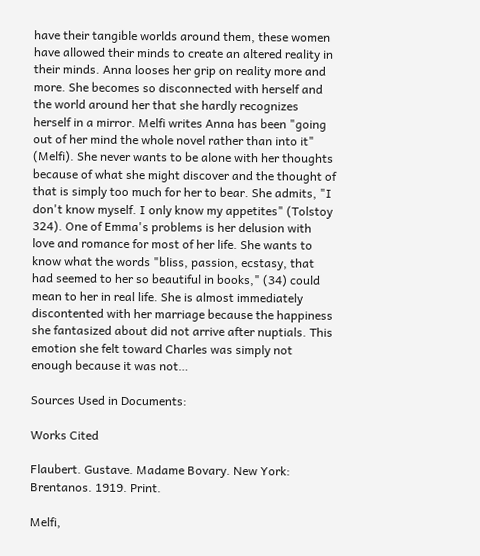have their tangible worlds around them, these women have allowed their minds to create an altered reality in their minds. Anna looses her grip on reality more and more. She becomes so disconnected with herself and the world around her that she hardly recognizes herself in a mirror. Melfi writes Anna has been "going out of her mind the whole novel rather than into it" (Melfi). She never wants to be alone with her thoughts because of what she might discover and the thought of that is simply too much for her to bear. She admits, "I don't know myself. I only know my appetites" (Tolstoy 324). One of Emma's problems is her delusion with love and romance for most of her life. She wants to know what the words "bliss, passion, ecstasy, that had seemed to her so beautiful in books," (34) could mean to her in real life. She is almost immediately discontented with her marriage because the happiness she fantasized about did not arrive after nuptials. This emotion she felt toward Charles was simply not enough because it was not…

Sources Used in Documents:

Works Cited

Flaubert. Gustave. Madame Bovary. New York: Brentanos. 1919. Print.

Melfi,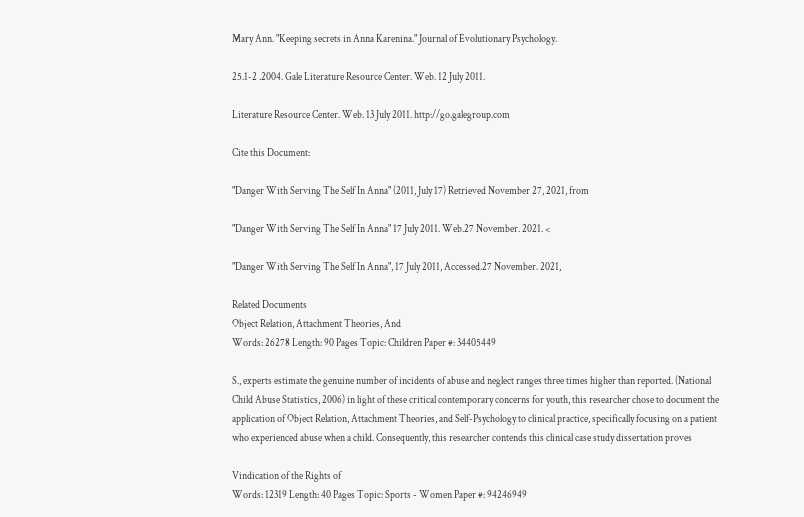Mary Ann. "Keeping secrets in Anna Karenina." Journal of Evolutionary Psychology.

25.1-2 .2004. Gale Literature Resource Center. Web. 12 July 2011.

Literature Resource Center. Web. 13 July 2011. http://go.galegroup.com

Cite this Document:

"Danger With Serving The Self In Anna" (2011, July 17) Retrieved November 27, 2021, from

"Danger With Serving The Self In Anna" 17 July 2011. Web.27 November. 2021. <

"Danger With Serving The Self In Anna", 17 July 2011, Accessed.27 November. 2021,

Related Documents
Object Relation, Attachment Theories, And
Words: 26278 Length: 90 Pages Topic: Children Paper #: 34405449

S., experts estimate the genuine number of incidents of abuse and neglect ranges three times higher than reported. (National Child Abuse Statistics, 2006) in light of these critical contemporary concerns for youth, this researcher chose to document the application of Object Relation, Attachment Theories, and Self-Psychology to clinical practice, specifically focusing on a patient who experienced abuse when a child. Consequently, this researcher contends this clinical case study dissertation proves

Vindication of the Rights of
Words: 12319 Length: 40 Pages Topic: Sports - Women Paper #: 94246949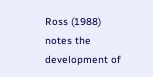Ross (1988) notes the development of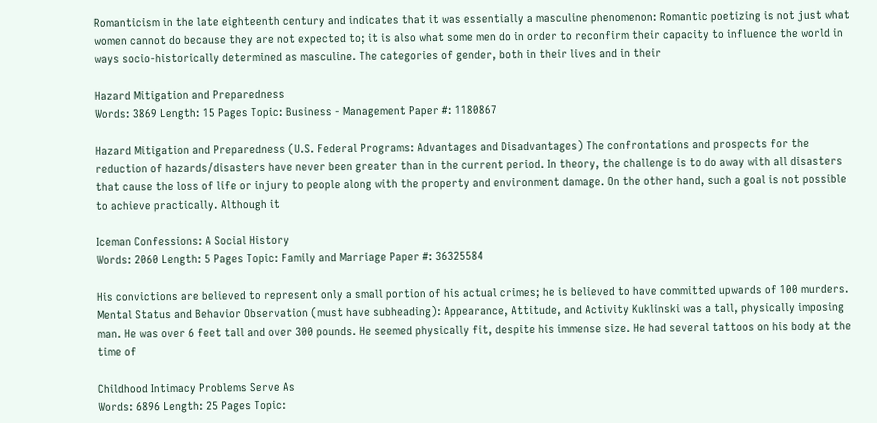Romanticism in the late eighteenth century and indicates that it was essentially a masculine phenomenon: Romantic poetizing is not just what women cannot do because they are not expected to; it is also what some men do in order to reconfirm their capacity to influence the world in ways socio-historically determined as masculine. The categories of gender, both in their lives and in their

Hazard Mitigation and Preparedness
Words: 3869 Length: 15 Pages Topic: Business - Management Paper #: 1180867

Hazard Mitigation and Preparedness (U.S. Federal Programs: Advantages and Disadvantages) The confrontations and prospects for the reduction of hazards/disasters have never been greater than in the current period. In theory, the challenge is to do away with all disasters that cause the loss of life or injury to people along with the property and environment damage. On the other hand, such a goal is not possible to achieve practically. Although it

Iceman Confessions: A Social History
Words: 2060 Length: 5 Pages Topic: Family and Marriage Paper #: 36325584

His convictions are believed to represent only a small portion of his actual crimes; he is believed to have committed upwards of 100 murders. Mental Status and Behavior Observation (must have subheading): Appearance, Attitude, and Activity Kuklinski was a tall, physically imposing man. He was over 6 feet tall and over 300 pounds. He seemed physically fit, despite his immense size. He had several tattoos on his body at the time of

Childhood Intimacy Problems Serve As
Words: 6896 Length: 25 Pages Topic: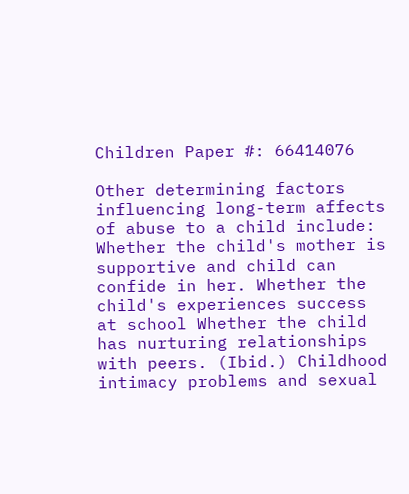Children Paper #: 66414076

Other determining factors influencing long-term affects of abuse to a child include: Whether the child's mother is supportive and child can confide in her. Whether the child's experiences success at school Whether the child has nurturing relationships with peers. (Ibid.) Childhood intimacy problems and sexual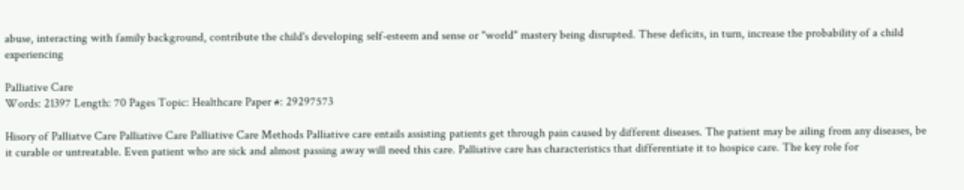abuse, interacting with family background, contribute the child's developing self-esteem and sense or "world" mastery being disrupted. These deficits, in turn, increase the probability of a child experiencing

Palliative Care
Words: 21397 Length: 70 Pages Topic: Healthcare Paper #: 29297573

Hisory of Palliatve Care Palliative Care Palliative Care Methods Palliative care entails assisting patients get through pain caused by different diseases. The patient may be ailing from any diseases, be it curable or untreatable. Even patient who are sick and almost passing away will need this care. Palliative care has characteristics that differentiate it to hospice care. The key role for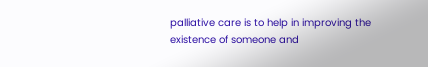palliative care is to help in improving the existence of someone and